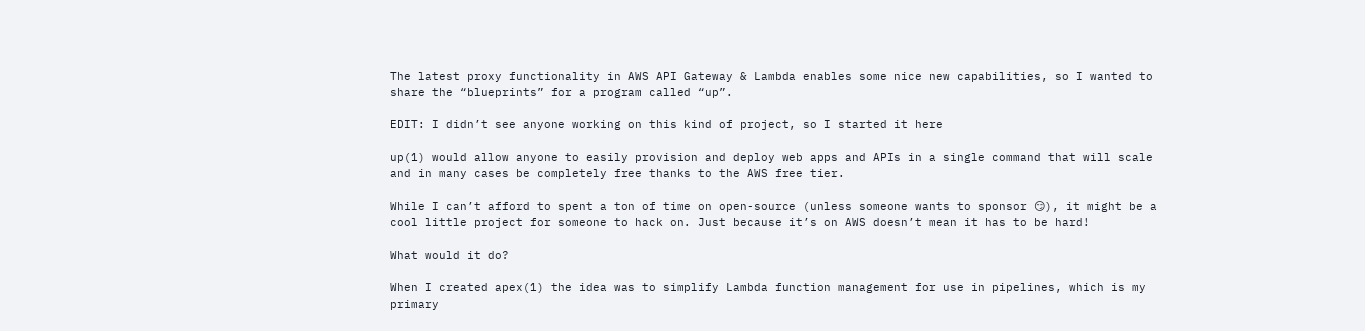The latest proxy functionality in AWS API Gateway & Lambda enables some nice new capabilities, so I wanted to share the “blueprints” for a program called “up”.

EDIT: I didn’t see anyone working on this kind of project, so I started it here

up(1) would allow anyone to easily provision and deploy web apps and APIs in a single command that will scale and in many cases be completely free thanks to the AWS free tier.

While I can’t afford to spent a ton of time on open-source (unless someone wants to sponsor 😏), it might be a cool little project for someone to hack on. Just because it’s on AWS doesn’t mean it has to be hard!

What would it do?

When I created apex(1) the idea was to simplify Lambda function management for use in pipelines, which is my primary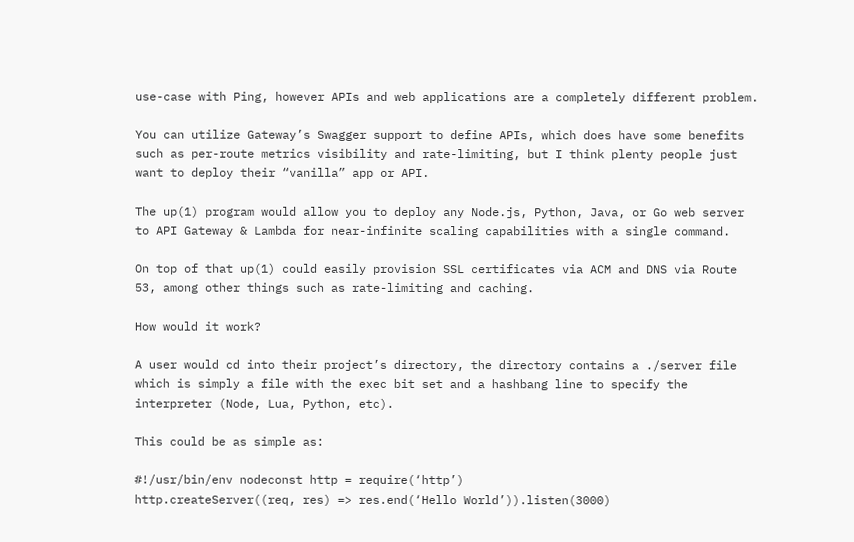use-case with Ping, however APIs and web applications are a completely different problem.

You can utilize Gateway’s Swagger support to define APIs, which does have some benefits such as per-route metrics visibility and rate-limiting, but I think plenty people just want to deploy their “vanilla” app or API.

The up(1) program would allow you to deploy any Node.js, Python, Java, or Go web server to API Gateway & Lambda for near-infinite scaling capabilities with a single command.

On top of that up(1) could easily provision SSL certificates via ACM and DNS via Route 53, among other things such as rate-limiting and caching.

How would it work?

A user would cd into their project’s directory, the directory contains a ./server file which is simply a file with the exec bit set and a hashbang line to specify the interpreter (Node, Lua, Python, etc).

This could be as simple as:

#!/usr/bin/env nodeconst http = require(‘http’)
http.createServer((req, res) => res.end(‘Hello World’)).listen(3000)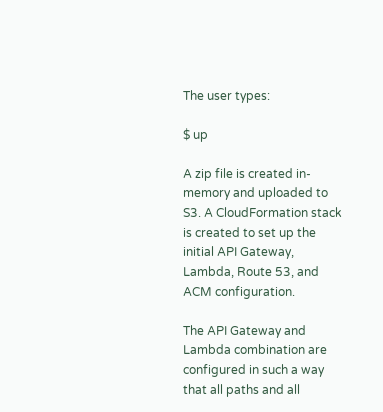The user types:

$ up

A zip file is created in-memory and uploaded to S3. A CloudFormation stack is created to set up the initial API Gateway, Lambda, Route 53, and ACM configuration.

The API Gateway and Lambda combination are configured in such a way that all paths and all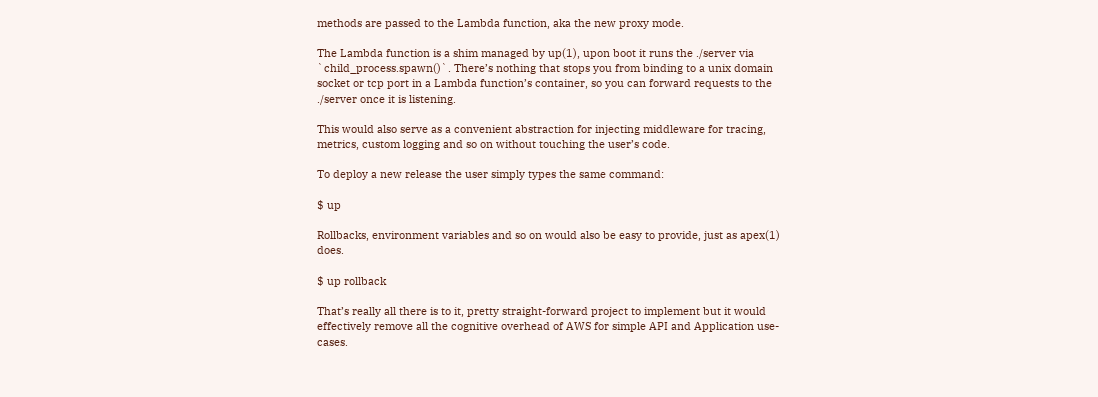methods are passed to the Lambda function, aka the new proxy mode.

The Lambda function is a shim managed by up(1), upon boot it runs the ./server via `child_process.spawn()`. There’s nothing that stops you from binding to a unix domain socket or tcp port in a Lambda function’s container, so you can forward requests to the ./server once it is listening.

This would also serve as a convenient abstraction for injecting middleware for tracing, metrics, custom logging and so on without touching the user’s code.

To deploy a new release the user simply types the same command:

$ up

Rollbacks, environment variables and so on would also be easy to provide, just as apex(1) does.

$ up rollback

That’s really all there is to it, pretty straight-forward project to implement but it would effectively remove all the cognitive overhead of AWS for simple API and Application use-cases.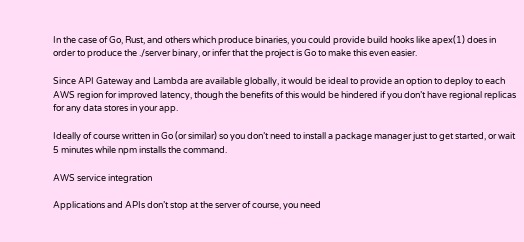In the case of Go, Rust, and others which produce binaries, you could provide build hooks like apex(1) does in order to produce the ./server binary, or infer that the project is Go to make this even easier.

Since API Gateway and Lambda are available globally, it would be ideal to provide an option to deploy to each AWS region for improved latency, though the benefits of this would be hindered if you don’t have regional replicas for any data stores in your app.

Ideally of course written in Go (or similar) so you don’t need to install a package manager just to get started, or wait 5 minutes while npm installs the command.

AWS service integration

Applications and APIs don’t stop at the server of course, you need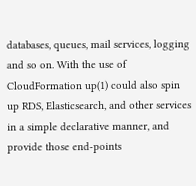databases, queues, mail services, logging and so on. With the use of CloudFormation up(1) could also spin up RDS, Elasticsearch, and other services in a simple declarative manner, and provide those end-points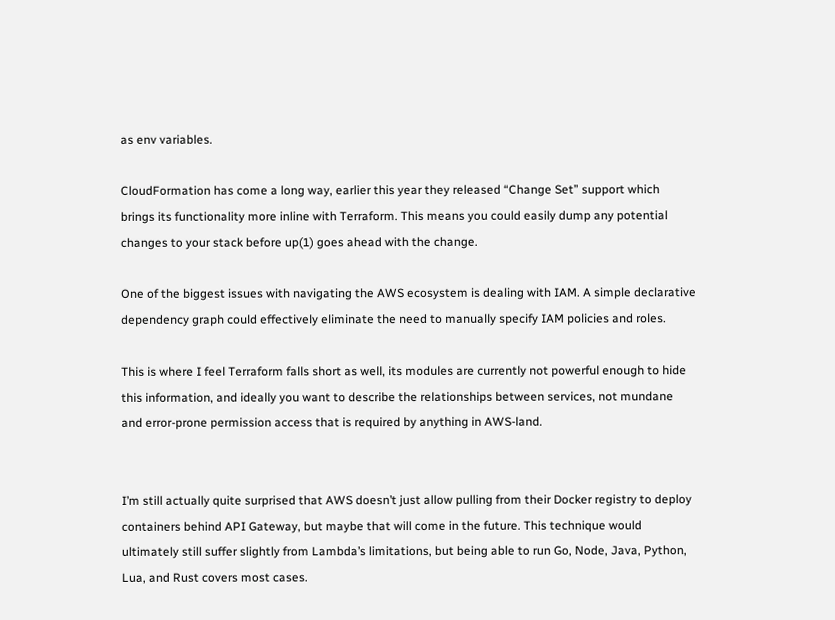as env variables.

CloudFormation has come a long way, earlier this year they released “Change Set” support which brings its functionality more inline with Terraform. This means you could easily dump any potential changes to your stack before up(1) goes ahead with the change.

One of the biggest issues with navigating the AWS ecosystem is dealing with IAM. A simple declarative dependency graph could effectively eliminate the need to manually specify IAM policies and roles.

This is where I feel Terraform falls short as well, its modules are currently not powerful enough to hide this information, and ideally you want to describe the relationships between services, not mundane and error-prone permission access that is required by anything in AWS-land.


I’m still actually quite surprised that AWS doesn’t just allow pulling from their Docker registry to deploy containers behind API Gateway, but maybe that will come in the future. This technique would ultimately still suffer slightly from Lambda’s limitations, but being able to run Go, Node, Java, Python, Lua, and Rust covers most cases.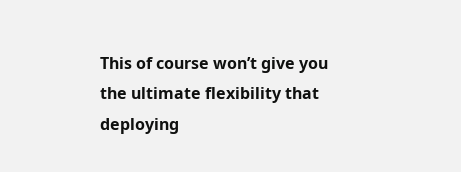This of course won’t give you the ultimate flexibility that deploying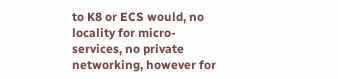to K8 or ECS would, no locality for micro-services, no private networking, however for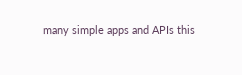many simple apps and APIs this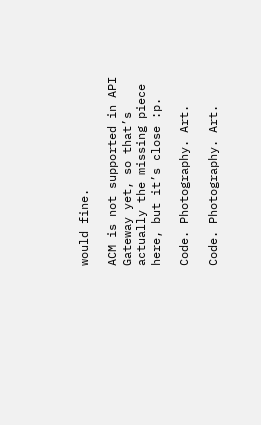would fine.

ACM is not supported in API Gateway yet, so that’s actually the missing piece here, but it’s close :p.

Code. Photography. Art.

Code. Photography. Art.